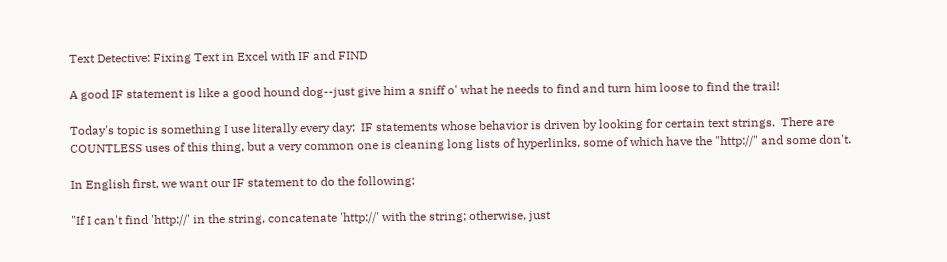Text Detective: Fixing Text in Excel with IF and FIND

A good IF statement is like a good hound dog--just give him a sniff o' what he needs to find and turn him loose to find the trail!

Today's topic is something I use literally every day:  IF statements whose behavior is driven by looking for certain text strings.  There are COUNTLESS uses of this thing, but a very common one is cleaning long lists of hyperlinks, some of which have the "http://" and some don't.

In English first, we want our IF statement to do the following:

"If I can't find 'http://' in the string, concatenate 'http://' with the string; otherwise, just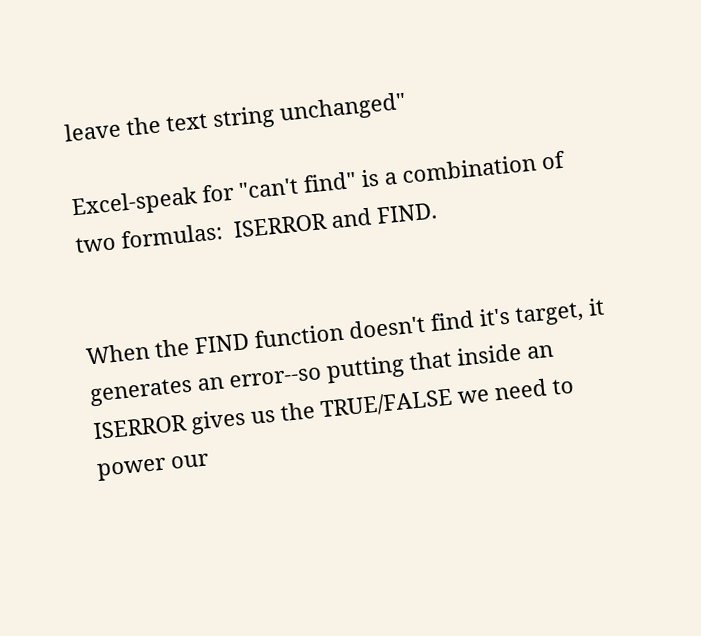leave the text string unchanged"

Excel-speak for "can't find" is a combination of two formulas:  ISERROR and FIND.


When the FIND function doesn't find it's target, it generates an error--so putting that inside an ISERROR gives us the TRUE/FALSE we need to power our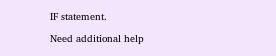IF statement.

Need additional help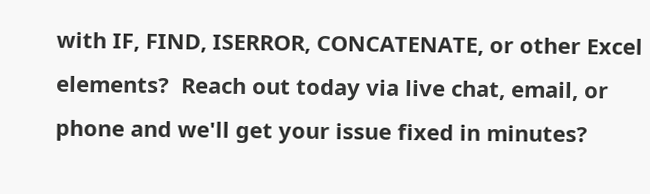with IF, FIND, ISERROR, CONCATENATE, or other Excel elements?  Reach out today via live chat, email, or phone and we'll get your issue fixed in minutes?